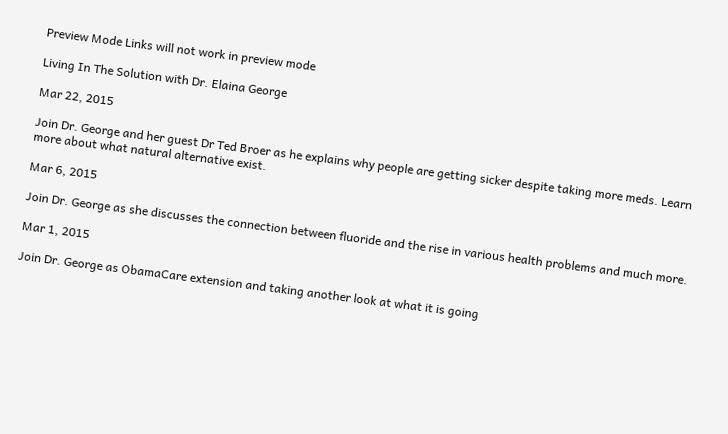Preview Mode Links will not work in preview mode

Living In The Solution with Dr. Elaina George

Mar 22, 2015

Join Dr. George and her guest Dr Ted Broer as he explains why people are getting sicker despite taking more meds. Learn more about what natural alternative exist.

Mar 6, 2015

Join Dr. George as she discusses the connection between fluoride and the rise in various health problems and much more.

Mar 1, 2015

Join Dr. George as ObamaCare extension and taking another look at what it is going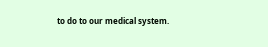to do to our medical system.